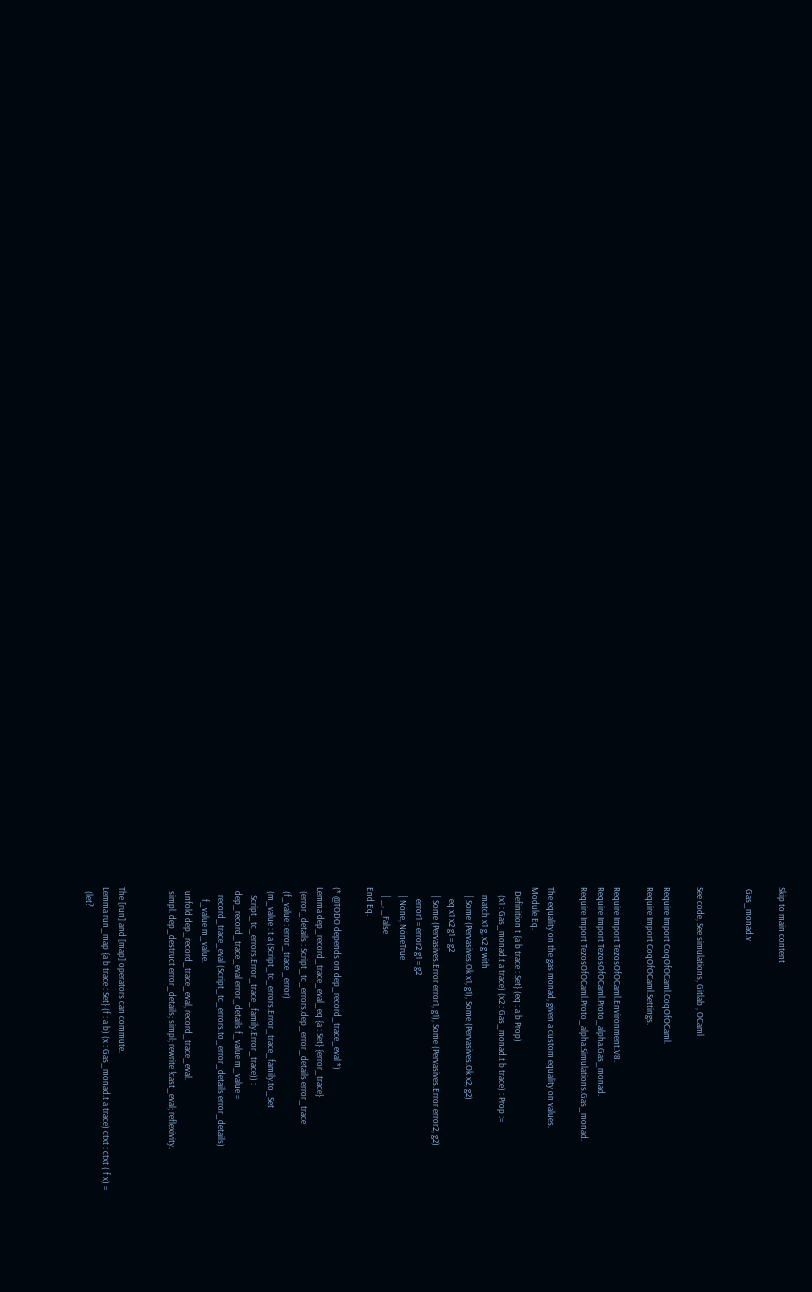Skip to main content

 Gas_monad.v


See code, See simulations, Gitlab , OCaml

Require Import CoqOfOCaml.CoqOfOCaml.
Require Import CoqOfOCaml.Settings.

Require Import TezosOfOCaml.Environment.V8.
Require Import TezosOfOCaml.Proto_alpha.Gas_monad.
Require Import TezosOfOCaml.Proto_alpha.Simulations.Gas_monad.

The equality on the gas monad, given a custom equality on values.
Module Eq.
  Definition t {a b trace : Set} (eq : a b Prop)
    (x1 : Gas_monad.t a trace) (x2 : Gas_monad.t b trace) : Prop :=
    match x1 g, x2 g with
    | Some (Pervasives.Ok x1, g1), Some (Pervasives.Ok x2, g2)
      eq x1 x2 g1 = g2
    | Some (Pervasives.Error error1, g1), Some (Pervasives.Error error2, g2)
      error1 = error2 g1 = g2
    | None, NoneTrue
    | _, _False
End Eq.

(* @TODO depends on dep_record_trace_eval *)
Lemma dep_record_trace_eval_eq {a : Set} {error_trace}
  (error_details : Script_tc_errors.dep_error_details error_trace
  (f_value : error_trace _error)
  (m_value : t a (Script_tc_errors.Error_trace_family.to_Set
    Script_tc_errors.Error_trace_family.Error_trace)) :
  dep_record_trace_eval error_details f_value m_value =
    record_trace_eval (Script_tc_errors.to_error_details error_details)
      f_value m_value.
  unfold dep_record_trace_eval, record_trace_eval.
  simpl. dep_destruct error_details; simpl; rewrite !cast_eval; reflexivity.


The [run] and [map] operators can commute.
Lemma run_map {a b trace : Set} (f : a b) (x : Gas_monad.t a trace) ctxt : ctxt ( f x) =
  (let?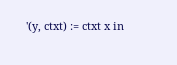'(y, ctxt) := ctxt x in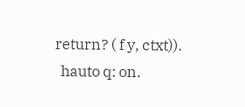return? ( f y, ctxt)).
  hauto q: on.